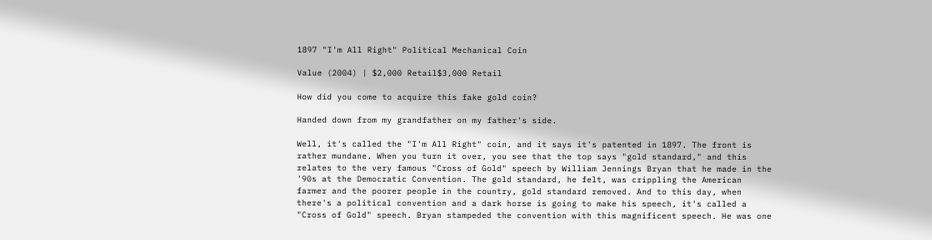1897 "I'm All Right" Political Mechanical Coin

Value (2004) | $2,000 Retail$3,000 Retail

How did you come to acquire this fake gold coin?

Handed down from my grandfather on my father's side.

Well, it's called the "I'm All Right" coin, and it says it's patented in 1897. The front is rather mundane. When you turn it over, you see that the top says "gold standard," and this relates to the very famous "Cross of Gold" speech by William Jennings Bryan that he made in the '90s at the Democratic Convention. The gold standard, he felt, was crippling the American farmer and the poorer people in the country, gold standard removed. And to this day, when there's a political convention and a dark horse is going to make his speech, it's called a "Cross of Gold" speech. Bryan stampeded the convention with this magnificent speech. He was one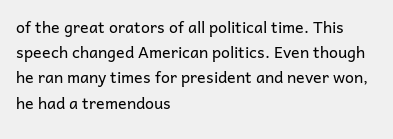of the great orators of all political time. This speech changed American politics. Even though he ran many times for president and never won, he had a tremendous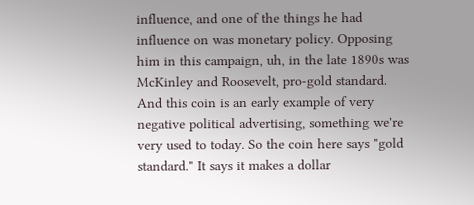influence, and one of the things he had influence on was monetary policy. Opposing him in this campaign, uh, in the late 1890s was McKinley and Roosevelt, pro-gold standard. And this coin is an early example of very negative political advertising, something we're very used to today. So the coin here says "gold standard." It says it makes a dollar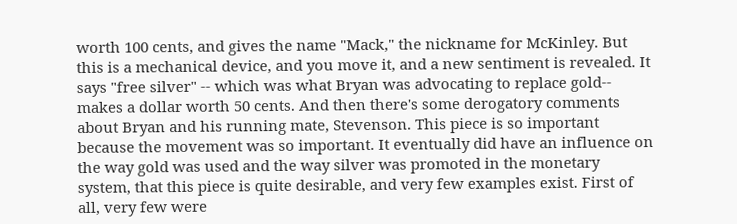worth 100 cents, and gives the name "Mack," the nickname for McKinley. But this is a mechanical device, and you move it, and a new sentiment is revealed. It says "free silver" -- which was what Bryan was advocating to replace gold-- makes a dollar worth 50 cents. And then there's some derogatory comments about Bryan and his running mate, Stevenson. This piece is so important because the movement was so important. It eventually did have an influence on the way gold was used and the way silver was promoted in the monetary system, that this piece is quite desirable, and very few examples exist. First of all, very few were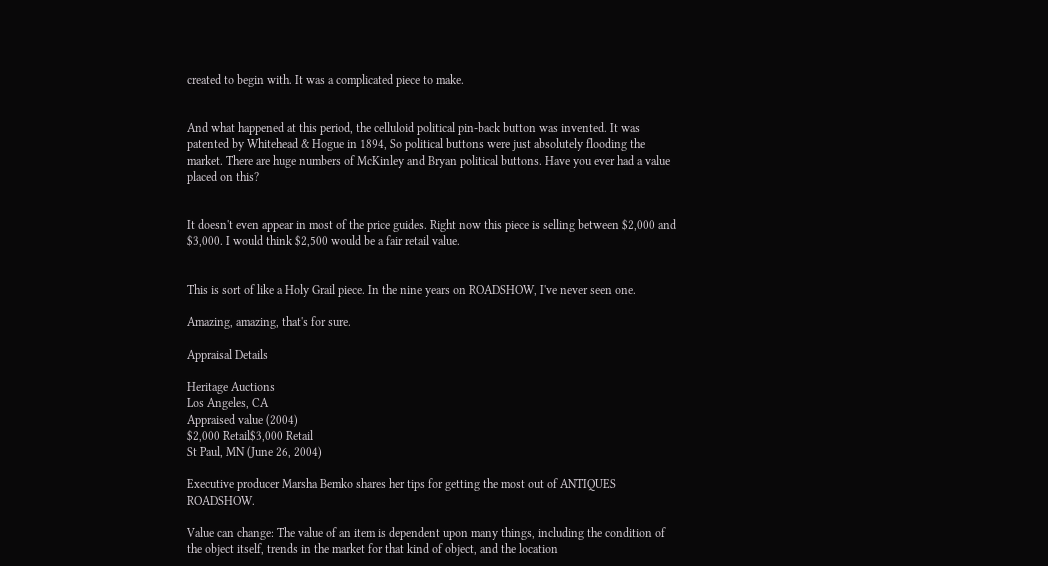created to begin with. It was a complicated piece to make.


And what happened at this period, the celluloid political pin-back button was invented. It was patented by Whitehead & Hogue in 1894, So political buttons were just absolutely flooding the market. There are huge numbers of McKinley and Bryan political buttons. Have you ever had a value placed on this?


It doesn't even appear in most of the price guides. Right now this piece is selling between $2,000 and $3,000. I would think $2,500 would be a fair retail value.


This is sort of like a Holy Grail piece. In the nine years on ROADSHOW, I've never seen one.

Amazing, amazing, that's for sure.

Appraisal Details

Heritage Auctions
Los Angeles, CA
Appraised value (2004)
$2,000 Retail$3,000 Retail
St Paul, MN (June 26, 2004)

Executive producer Marsha Bemko shares her tips for getting the most out of ANTIQUES ROADSHOW.

Value can change: The value of an item is dependent upon many things, including the condition of the object itself, trends in the market for that kind of object, and the location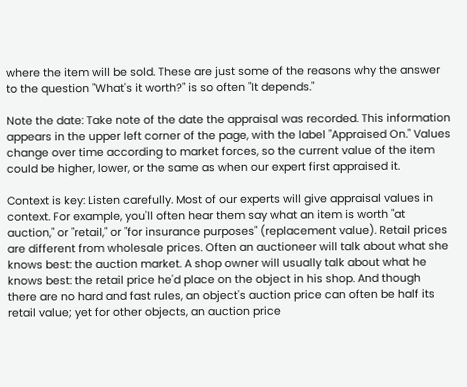where the item will be sold. These are just some of the reasons why the answer to the question "What's it worth?" is so often "It depends."

Note the date: Take note of the date the appraisal was recorded. This information appears in the upper left corner of the page, with the label "Appraised On." Values change over time according to market forces, so the current value of the item could be higher, lower, or the same as when our expert first appraised it.

Context is key: Listen carefully. Most of our experts will give appraisal values in context. For example, you'll often hear them say what an item is worth "at auction," or "retail," or "for insurance purposes" (replacement value). Retail prices are different from wholesale prices. Often an auctioneer will talk about what she knows best: the auction market. A shop owner will usually talk about what he knows best: the retail price he'd place on the object in his shop. And though there are no hard and fast rules, an object's auction price can often be half its retail value; yet for other objects, an auction price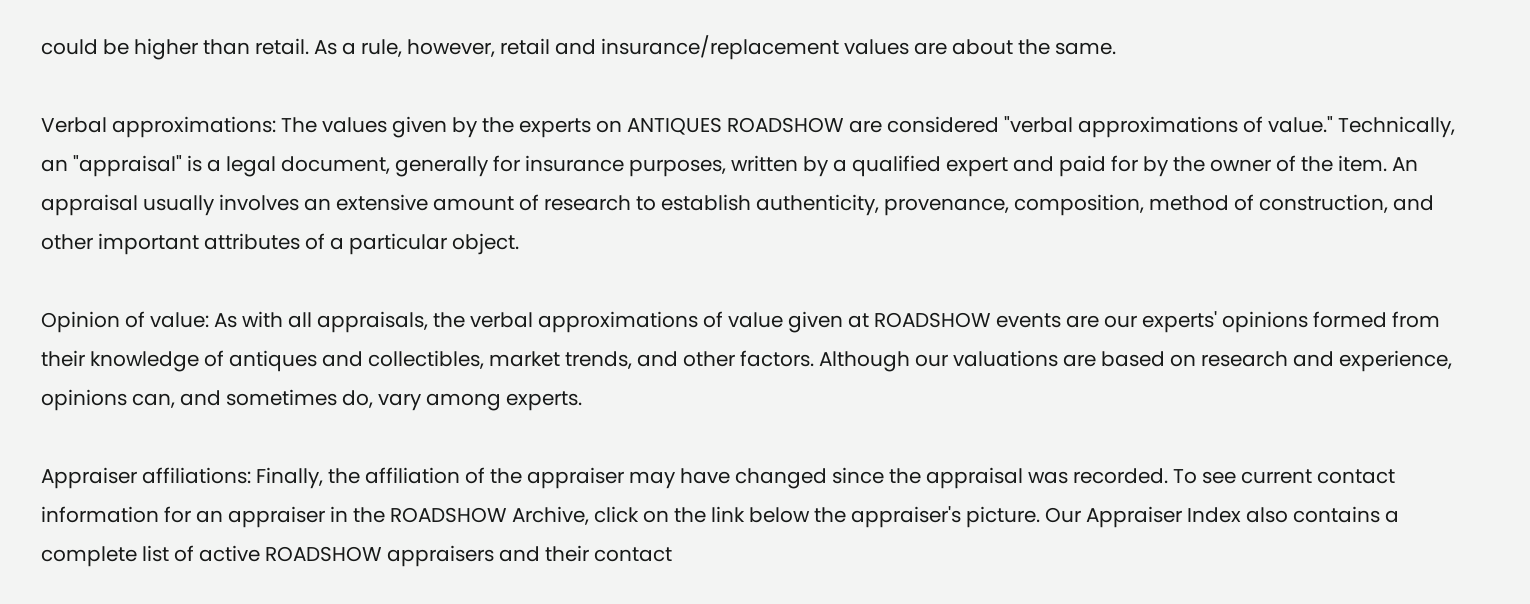could be higher than retail. As a rule, however, retail and insurance/replacement values are about the same.

Verbal approximations: The values given by the experts on ANTIQUES ROADSHOW are considered "verbal approximations of value." Technically, an "appraisal" is a legal document, generally for insurance purposes, written by a qualified expert and paid for by the owner of the item. An appraisal usually involves an extensive amount of research to establish authenticity, provenance, composition, method of construction, and other important attributes of a particular object.

Opinion of value: As with all appraisals, the verbal approximations of value given at ROADSHOW events are our experts' opinions formed from their knowledge of antiques and collectibles, market trends, and other factors. Although our valuations are based on research and experience, opinions can, and sometimes do, vary among experts.

Appraiser affiliations: Finally, the affiliation of the appraiser may have changed since the appraisal was recorded. To see current contact information for an appraiser in the ROADSHOW Archive, click on the link below the appraiser's picture. Our Appraiser Index also contains a complete list of active ROADSHOW appraisers and their contact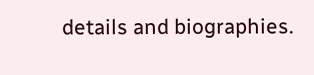details and biographies.